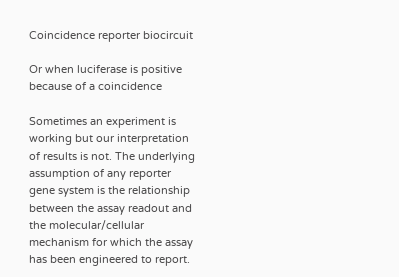Coincidence reporter biocircuit

Or when luciferase is positive because of a coincidence

Sometimes an experiment is working but our interpretation of results is not. The underlying assumption of any reporter gene system is the relationship between the assay readout and the molecular/cellular mechanism for which the assay has been engineered to report.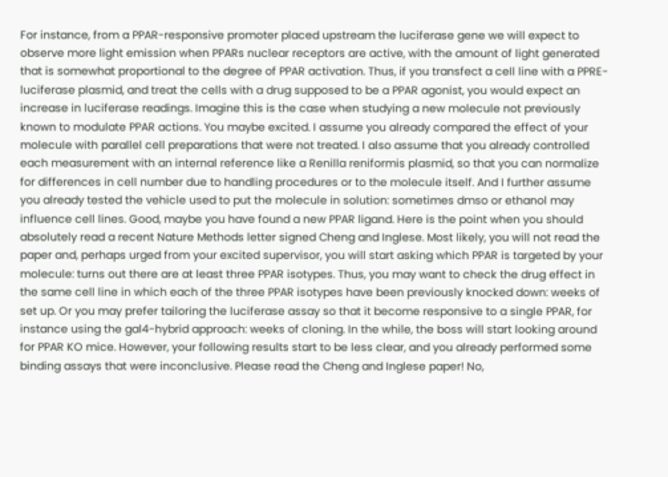For instance, from a PPAR-responsive promoter placed upstream the luciferase gene we will expect to observe more light emission when PPARs nuclear receptors are active, with the amount of light generated that is somewhat proportional to the degree of PPAR activation. Thus, if you transfect a cell line with a PPRE-luciferase plasmid, and treat the cells with a drug supposed to be a PPAR agonist, you would expect an increase in luciferase readings. Imagine this is the case when studying a new molecule not previously known to modulate PPAR actions. You maybe excited. I assume you already compared the effect of your molecule with parallel cell preparations that were not treated. I also assume that you already controlled each measurement with an internal reference like a Renilla reniformis plasmid, so that you can normalize for differences in cell number due to handling procedures or to the molecule itself. And I further assume you already tested the vehicle used to put the molecule in solution: sometimes dmso or ethanol may influence cell lines. Good, maybe you have found a new PPAR ligand. Here is the point when you should absolutely read a recent Nature Methods letter signed Cheng and Inglese. Most likely, you will not read the paper and, perhaps urged from your excited supervisor, you will start asking which PPAR is targeted by your molecule: turns out there are at least three PPAR isotypes. Thus, you may want to check the drug effect in the same cell line in which each of the three PPAR isotypes have been previously knocked down: weeks of set up. Or you may prefer tailoring the luciferase assay so that it become responsive to a single PPAR, for instance using the gal4-hybrid approach: weeks of cloning. In the while, the boss will start looking around for PPAR KO mice. However, your following results start to be less clear, and you already performed some binding assays that were inconclusive. Please read the Cheng and Inglese paper! No,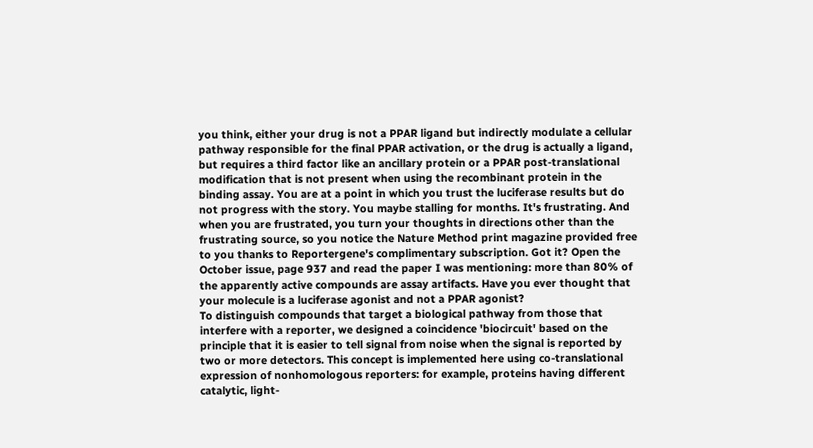you think, either your drug is not a PPAR ligand but indirectly modulate a cellular pathway responsible for the final PPAR activation, or the drug is actually a ligand, but requires a third factor like an ancillary protein or a PPAR post-translational modification that is not present when using the recombinant protein in the binding assay. You are at a point in which you trust the luciferase results but do not progress with the story. You maybe stalling for months. It's frustrating. And when you are frustrated, you turn your thoughts in directions other than the frustrating source, so you notice the Nature Method print magazine provided free to you thanks to Reportergene's complimentary subscription. Got it? Open the October issue, page 937 and read the paper I was mentioning: more than 80% of the apparently active compounds are assay artifacts. Have you ever thought that your molecule is a luciferase agonist and not a PPAR agonist?
To distinguish compounds that target a biological pathway from those that interfere with a reporter, we designed a coincidence 'biocircuit' based on the principle that it is easier to tell signal from noise when the signal is reported by two or more detectors. This concept is implemented here using co-translational expression of nonhomologous reporters: for example, proteins having different catalytic, light-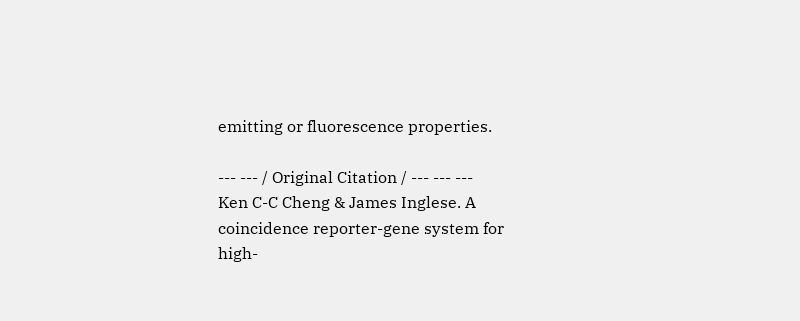emitting or fluorescence properties.

--- --- / Original Citation / --- --- ---
Ken C-C Cheng & James Inglese. A coincidence reporter-gene system for high-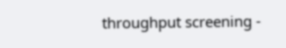throughput screening -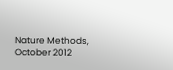Nature Methods, October 2012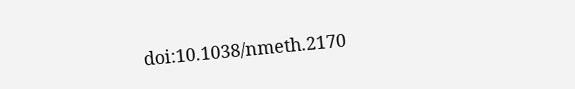doi:10.1038/nmeth.2170